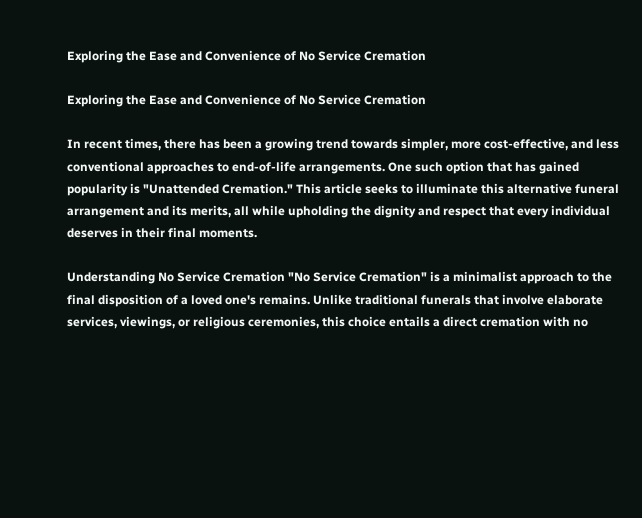Exploring the Ease and Convenience of No Service Cremation

Exploring the Ease and Convenience of No Service Cremation

In recent times, there has been a growing trend towards simpler, more cost-effective, and less conventional approaches to end-of-life arrangements. One such option that has gained popularity is "Unattended Cremation." This article seeks to illuminate this alternative funeral arrangement and its merits, all while upholding the dignity and respect that every individual deserves in their final moments.

Understanding No Service Cremation "No Service Cremation" is a minimalist approach to the final disposition of a loved one's remains. Unlike traditional funerals that involve elaborate services, viewings, or religious ceremonies, this choice entails a direct cremation with no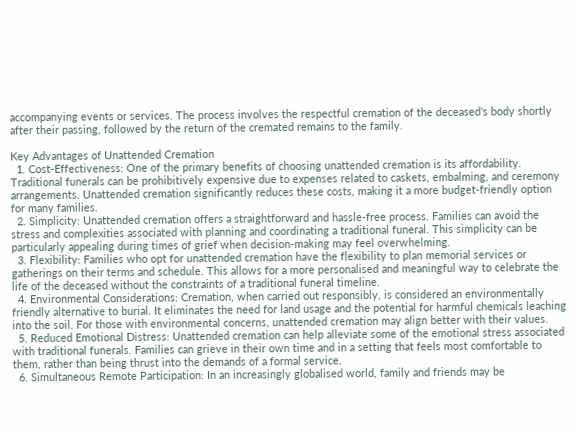accompanying events or services. The process involves the respectful cremation of the deceased's body shortly after their passing, followed by the return of the cremated remains to the family.

Key Advantages of Unattended Cremation
  1. Cost-Effectiveness: One of the primary benefits of choosing unattended cremation is its affordability. Traditional funerals can be prohibitively expensive due to expenses related to caskets, embalming, and ceremony arrangements. Unattended cremation significantly reduces these costs, making it a more budget-friendly option for many families.
  2. Simplicity: Unattended cremation offers a straightforward and hassle-free process. Families can avoid the stress and complexities associated with planning and coordinating a traditional funeral. This simplicity can be particularly appealing during times of grief when decision-making may feel overwhelming.
  3. Flexibility: Families who opt for unattended cremation have the flexibility to plan memorial services or gatherings on their terms and schedule. This allows for a more personalised and meaningful way to celebrate the life of the deceased without the constraints of a traditional funeral timeline.
  4. Environmental Considerations: Cremation, when carried out responsibly, is considered an environmentally friendly alternative to burial. It eliminates the need for land usage and the potential for harmful chemicals leaching into the soil. For those with environmental concerns, unattended cremation may align better with their values.
  5. Reduced Emotional Distress: Unattended cremation can help alleviate some of the emotional stress associated with traditional funerals. Families can grieve in their own time and in a setting that feels most comfortable to them, rather than being thrust into the demands of a formal service.
  6. Simultaneous Remote Participation: In an increasingly globalised world, family and friends may be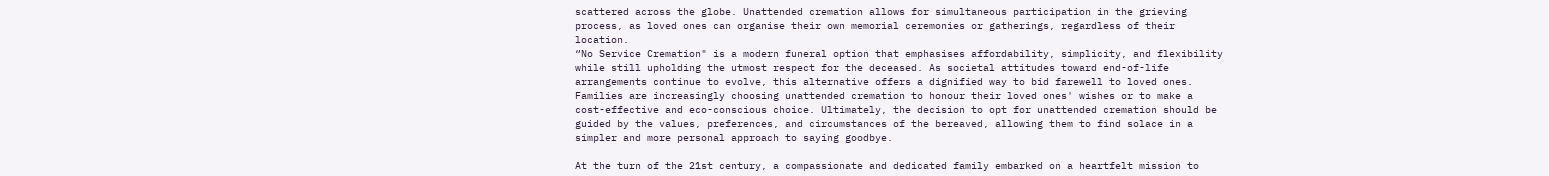scattered across the globe. Unattended cremation allows for simultaneous participation in the grieving process, as loved ones can organise their own memorial ceremonies or gatherings, regardless of their location.
“No Service Cremation" is a modern funeral option that emphasises affordability, simplicity, and flexibility while still upholding the utmost respect for the deceased. As societal attitudes toward end-of-life arrangements continue to evolve, this alternative offers a dignified way to bid farewell to loved ones. Families are increasingly choosing unattended cremation to honour their loved ones' wishes or to make a cost-effective and eco-conscious choice. Ultimately, the decision to opt for unattended cremation should be guided by the values, preferences, and circumstances of the bereaved, allowing them to find solace in a simpler and more personal approach to saying goodbye.

At the turn of the 21st century, a compassionate and dedicated family embarked on a heartfelt mission to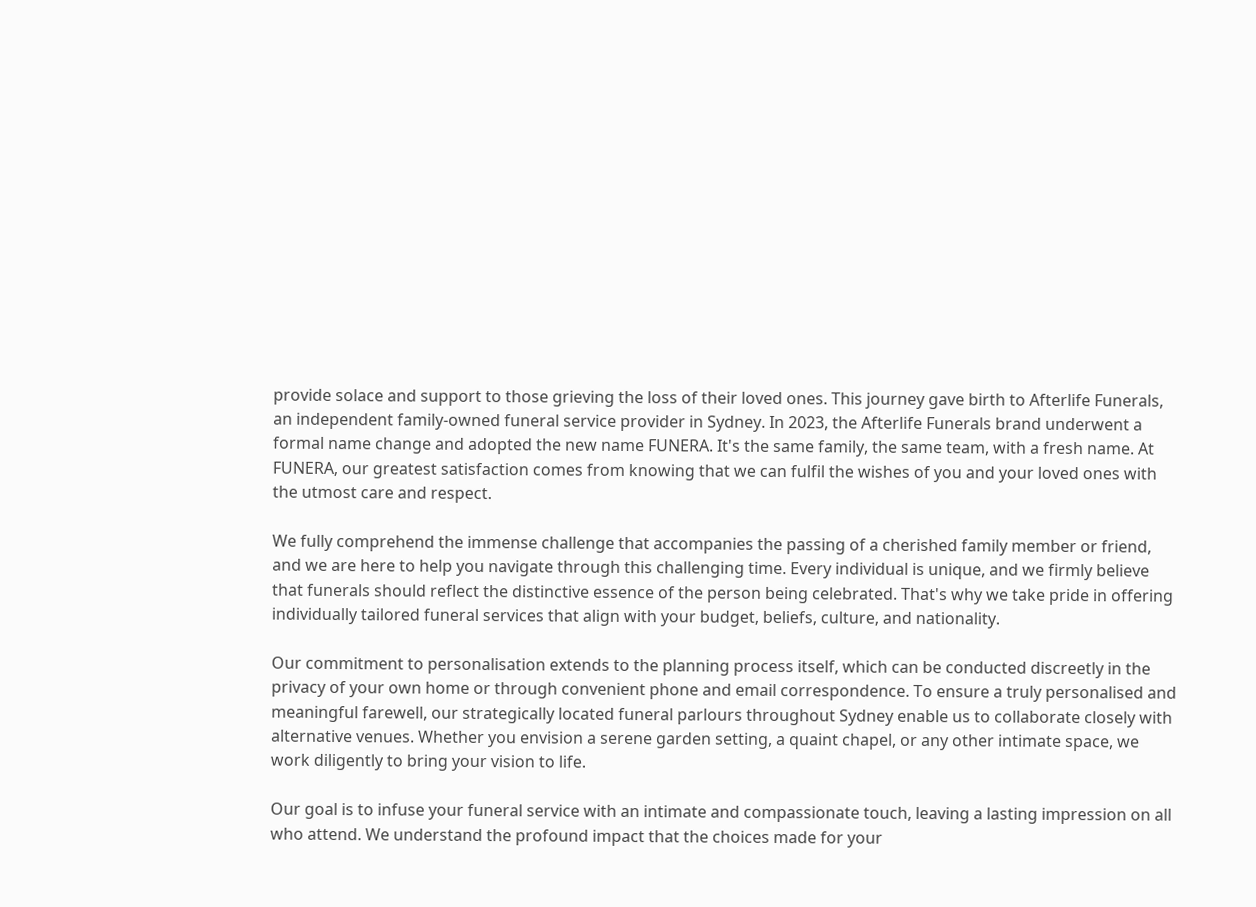provide solace and support to those grieving the loss of their loved ones. This journey gave birth to Afterlife Funerals, an independent family-owned funeral service provider in Sydney. In 2023, the Afterlife Funerals brand underwent a formal name change and adopted the new name FUNERA. It's the same family, the same team, with a fresh name. At FUNERA, our greatest satisfaction comes from knowing that we can fulfil the wishes of you and your loved ones with the utmost care and respect.

We fully comprehend the immense challenge that accompanies the passing of a cherished family member or friend, and we are here to help you navigate through this challenging time. Every individual is unique, and we firmly believe that funerals should reflect the distinctive essence of the person being celebrated. That's why we take pride in offering individually tailored funeral services that align with your budget, beliefs, culture, and nationality.

Our commitment to personalisation extends to the planning process itself, which can be conducted discreetly in the privacy of your own home or through convenient phone and email correspondence. To ensure a truly personalised and meaningful farewell, our strategically located funeral parlours throughout Sydney enable us to collaborate closely with alternative venues. Whether you envision a serene garden setting, a quaint chapel, or any other intimate space, we work diligently to bring your vision to life.

Our goal is to infuse your funeral service with an intimate and compassionate touch, leaving a lasting impression on all who attend. We understand the profound impact that the choices made for your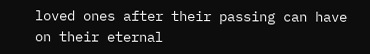loved ones after their passing can have on their eternal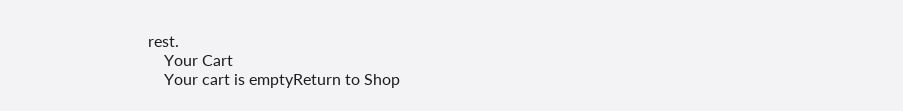rest.
    Your Cart
    Your cart is emptyReturn to Shop